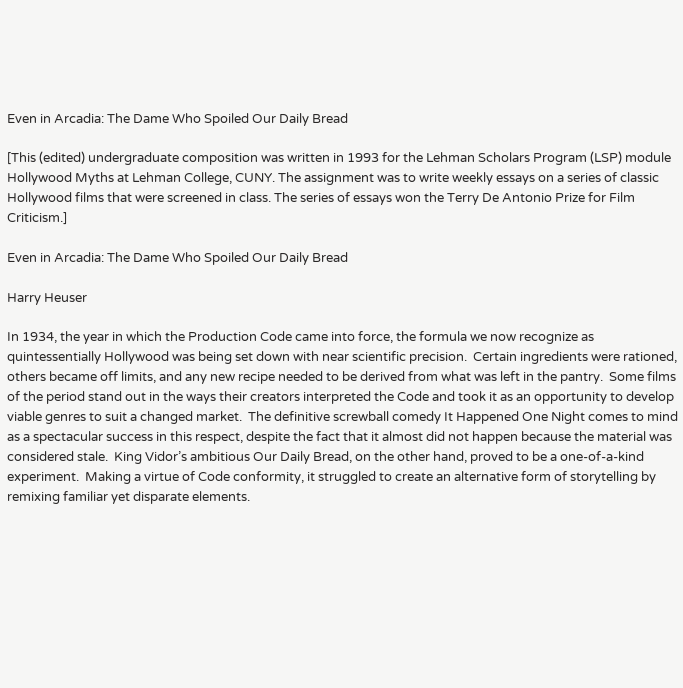Even in Arcadia: The Dame Who Spoiled Our Daily Bread

[This (edited) undergraduate composition was written in 1993 for the Lehman Scholars Program (LSP) module Hollywood Myths at Lehman College, CUNY. The assignment was to write weekly essays on a series of classic Hollywood films that were screened in class. The series of essays won the Terry De Antonio Prize for Film Criticism.]

Even in Arcadia: The Dame Who Spoiled Our Daily Bread

Harry Heuser

In 1934, the year in which the Production Code came into force, the formula we now recognize as quintessentially Hollywood was being set down with near scientific precision.  Certain ingredients were rationed, others became off limits, and any new recipe needed to be derived from what was left in the pantry.  Some films of the period stand out in the ways their creators interpreted the Code and took it as an opportunity to develop viable genres to suit a changed market.  The definitive screwball comedy It Happened One Night comes to mind as a spectacular success in this respect, despite the fact that it almost did not happen because the material was considered stale.  King Vidor’s ambitious Our Daily Bread, on the other hand, proved to be a one-of-a-kind experiment.  Making a virtue of Code conformity, it struggled to create an alternative form of storytelling by remixing familiar yet disparate elements.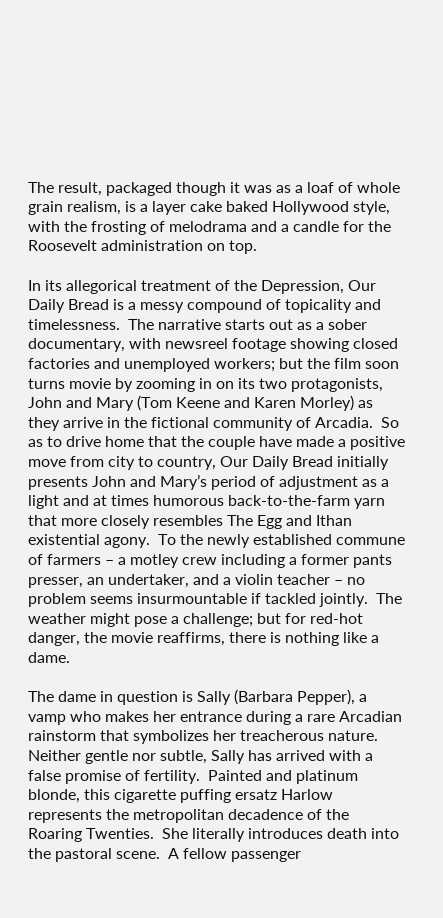The result, packaged though it was as a loaf of whole grain realism, is a layer cake baked Hollywood style, with the frosting of melodrama and a candle for the Roosevelt administration on top.

In its allegorical treatment of the Depression, Our Daily Bread is a messy compound of topicality and timelessness.  The narrative starts out as a sober documentary, with newsreel footage showing closed factories and unemployed workers; but the film soon turns movie by zooming in on its two protagonists, John and Mary (Tom Keene and Karen Morley) as they arrive in the fictional community of Arcadia.  So as to drive home that the couple have made a positive move from city to country, Our Daily Bread initially presents John and Mary’s period of adjustment as a light and at times humorous back-to-the-farm yarn that more closely resembles The Egg and Ithan existential agony.  To the newly established commune of farmers – a motley crew including a former pants presser, an undertaker, and a violin teacher – no problem seems insurmountable if tackled jointly.  The weather might pose a challenge; but for red-hot danger, the movie reaffirms, there is nothing like a dame.

The dame in question is Sally (Barbara Pepper), a vamp who makes her entrance during a rare Arcadian rainstorm that symbolizes her treacherous nature.  Neither gentle nor subtle, Sally has arrived with a false promise of fertility.  Painted and platinum blonde, this cigarette puffing ersatz Harlow represents the metropolitan decadence of the Roaring Twenties.  She literally introduces death into the pastoral scene.  A fellow passenger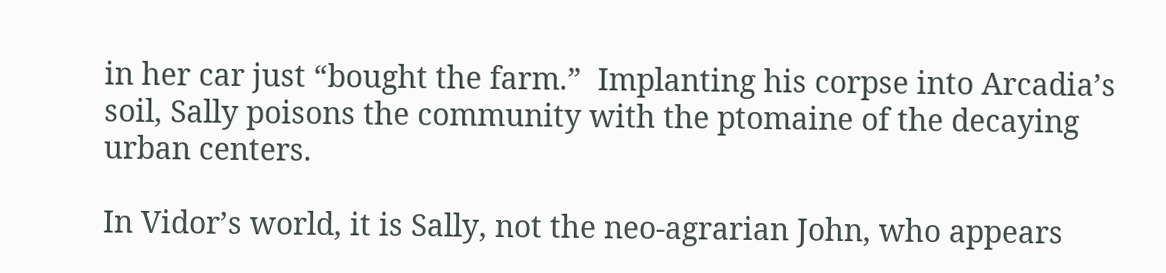in her car just “bought the farm.”  Implanting his corpse into Arcadia’s soil, Sally poisons the community with the ptomaine of the decaying urban centers.

In Vidor’s world, it is Sally, not the neo-agrarian John, who appears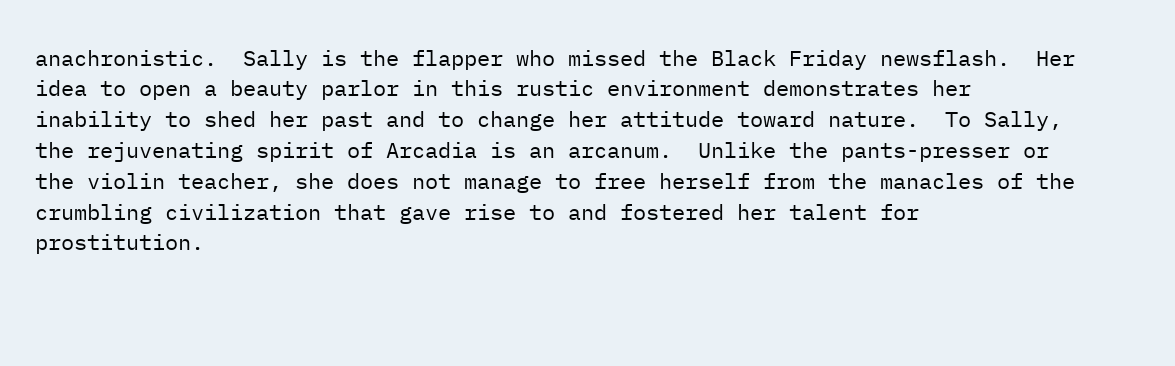anachronistic.  Sally is the flapper who missed the Black Friday newsflash.  Her idea to open a beauty parlor in this rustic environment demonstrates her inability to shed her past and to change her attitude toward nature.  To Sally, the rejuvenating spirit of Arcadia is an arcanum.  Unlike the pants-presser or the violin teacher, she does not manage to free herself from the manacles of the crumbling civilization that gave rise to and fostered her talent for prostitution.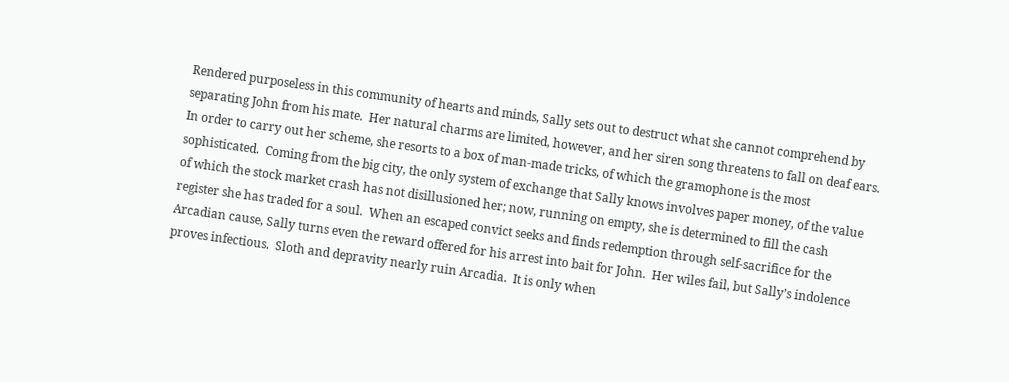Rendered purposeless in this community of hearts and minds, Sally sets out to destruct what she cannot comprehend by separating John from his mate.  Her natural charms are limited, however, and her siren song threatens to fall on deaf ears.  In order to carry out her scheme, she resorts to a box of man-made tricks, of which the gramophone is the most sophisticated.  Coming from the big city, the only system of exchange that Sally knows involves paper money, of the value of which the stock market crash has not disillusioned her; now, running on empty, she is determined to fill the cash register she has traded for a soul.  When an escaped convict seeks and finds redemption through self-sacrifice for the Arcadian cause, Sally turns even the reward offered for his arrest into bait for John.  Her wiles fail, but Sally’s indolence proves infectious.  Sloth and depravity nearly ruin Arcadia.  It is only when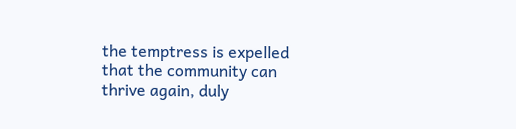the temptress is expelled that the community can thrive again, duly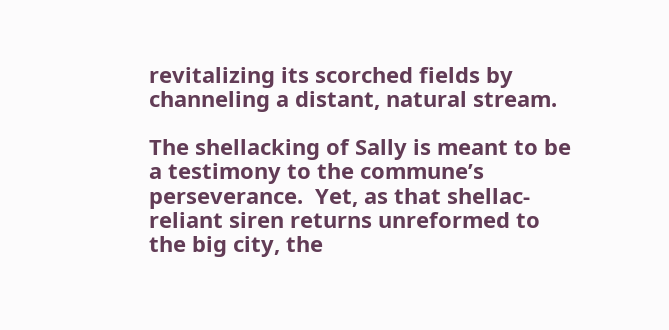revitalizing its scorched fields by channeling a distant, natural stream.

The shellacking of Sally is meant to be a testimony to the commune’s perseverance.  Yet, as that shellac-reliant siren returns unreformed to the big city, the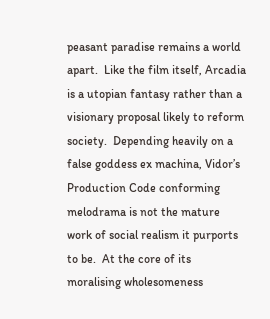peasant paradise remains a world apart.  Like the film itself, Arcadia is a utopian fantasy rather than a visionary proposal likely to reform society.  Depending heavily on a false goddess ex machina, Vidor’s Production Code conforming melodrama is not the mature work of social realism it purports to be.  At the core of its moralising wholesomeness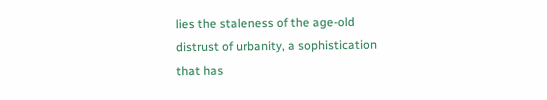lies the staleness of the age-old distrust of urbanity, a sophistication that has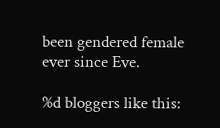been gendered female ever since Eve.

%d bloggers like this: